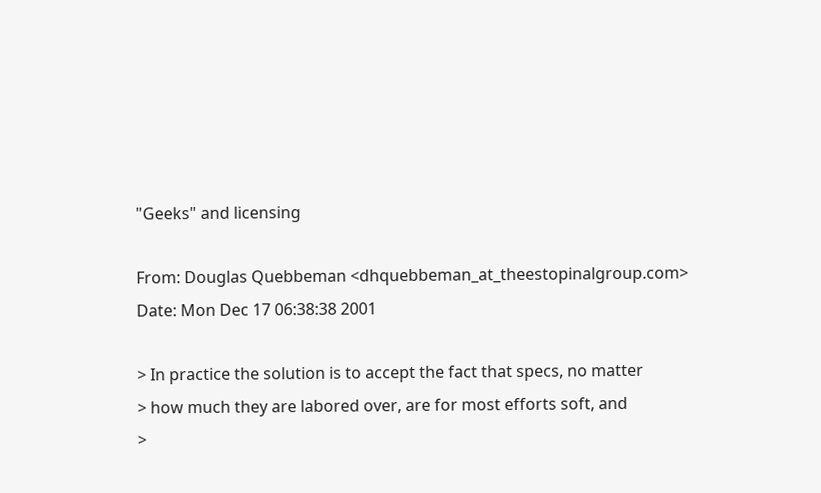"Geeks" and licensing

From: Douglas Quebbeman <dhquebbeman_at_theestopinalgroup.com>
Date: Mon Dec 17 06:38:38 2001

> In practice the solution is to accept the fact that specs, no matter
> how much they are labored over, are for most efforts soft, and
>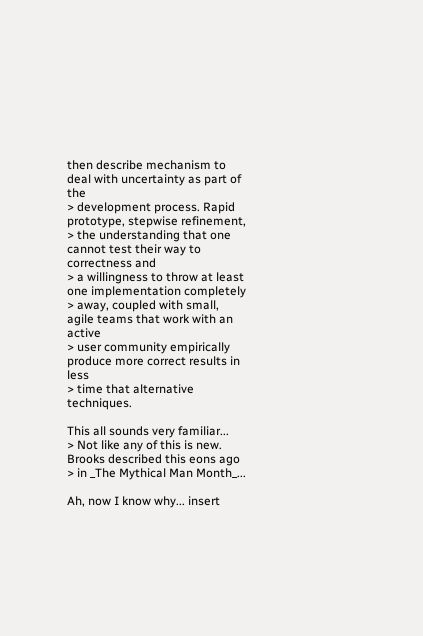then describe mechanism to deal with uncertainty as part of the
> development process. Rapid prototype, stepwise refinement,
> the understanding that one cannot test their way to correctness and
> a willingness to throw at least one implementation completely
> away, coupled with small, agile teams that work with an active
> user community empirically produce more correct results in less
> time that alternative techniques.

This all sounds very familiar...
> Not like any of this is new. Brooks described this eons ago
> in _The Mythical Man Month_...

Ah, now I know why... insert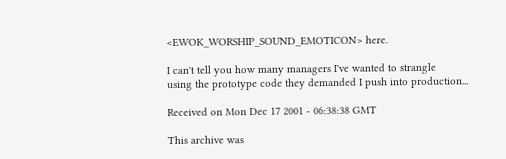<EWOK_WORSHIP_SOUND_EMOTICON> here.

I can't tell you how many managers I've wanted to strangle
using the prototype code they demanded I push into production...

Received on Mon Dec 17 2001 - 06:38:38 GMT

This archive was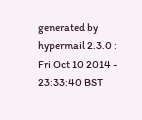generated by hypermail 2.3.0 : Fri Oct 10 2014 - 23:33:40 BST